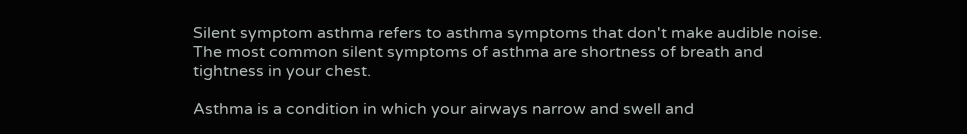Silent symptom asthma refers to asthma symptoms that don't make audible noise. The most common silent symptoms of asthma are shortness of breath and tightness in your chest.

Asthma is a condition in which your airways narrow and swell and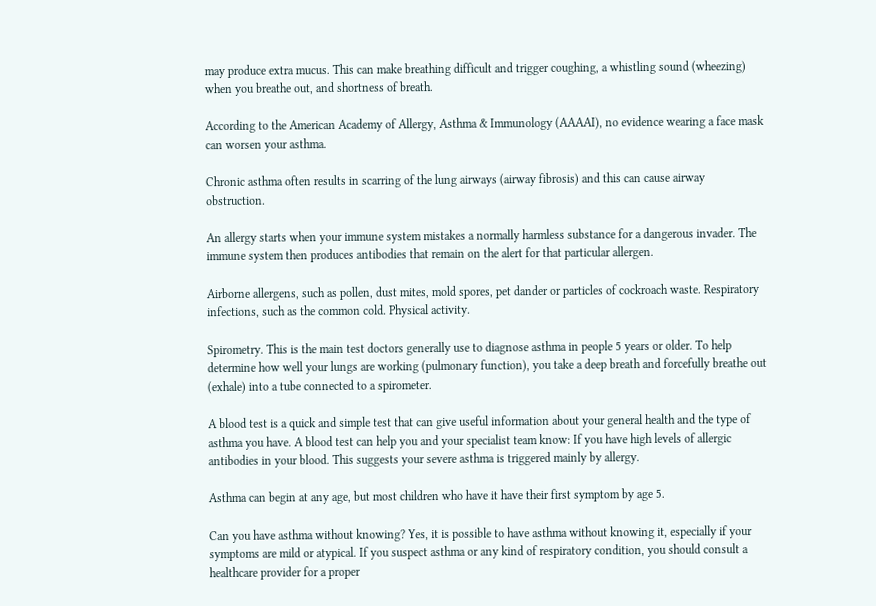may produce extra mucus. This can make breathing difficult and trigger coughing, a whistling sound (wheezing) when you breathe out, and shortness of breath.

According to the American Academy of Allergy, Asthma & Immunology (AAAAI), no evidence wearing a face mask can worsen your asthma.

Chronic asthma often results in scarring of the lung airways (airway fibrosis) and this can cause airway obstruction.

An allergy starts when your immune system mistakes a normally harmless substance for a dangerous invader. The immune system then produces antibodies that remain on the alert for that particular allergen.

Airborne allergens, such as pollen, dust mites, mold spores, pet dander or particles of cockroach waste. Respiratory infections, such as the common cold. Physical activity.

Spirometry. This is the main test doctors generally use to diagnose asthma in people 5 years or older. To help determine how well your lungs are working (pulmonary function), you take a deep breath and forcefully breathe out (exhale) into a tube connected to a spirometer.

A blood test is a quick and simple test that can give useful information about your general health and the type of asthma you have. A blood test can help you and your specialist team know: If you have high levels of allergic antibodies in your blood. This suggests your severe asthma is triggered mainly by allergy.

Asthma can begin at any age, but most children who have it have their first symptom by age 5.

Can you have asthma without knowing? Yes, it is possible to have asthma without knowing it, especially if your symptoms are mild or atypical. If you suspect asthma or any kind of respiratory condition, you should consult a healthcare provider for a proper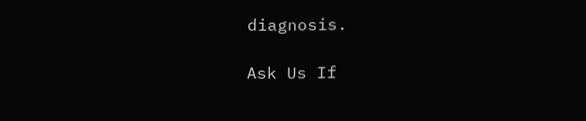diagnosis.

Ask Us If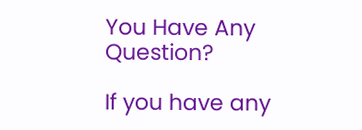You Have Any Question?

If you have any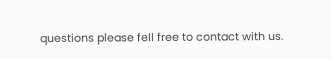questions please fell free to contact with us.